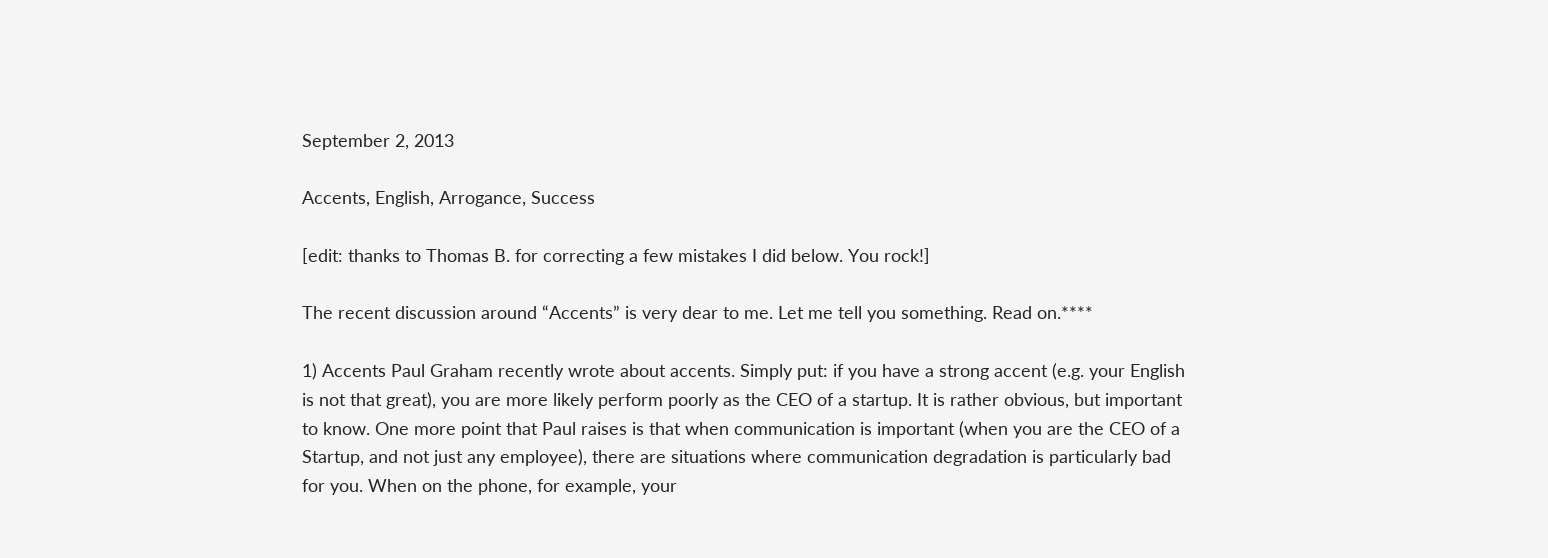September 2, 2013

Accents, English, Arrogance, Success

[edit: thanks to Thomas B. for correcting a few mistakes I did below. You rock!]

The recent discussion around “Accents” is very dear to me. Let me tell you something. Read on.****

1) Accents Paul Graham recently wrote about accents. Simply put: if you have a strong accent (e.g. your English is not that great), you are more likely perform poorly as the CEO of a startup. It is rather obvious, but important to know. One more point that Paul raises is that when communication is important (when you are the CEO of a Startup, and not just any employee), there are situations where communication degradation is particularly bad for you. When on the phone, for example, your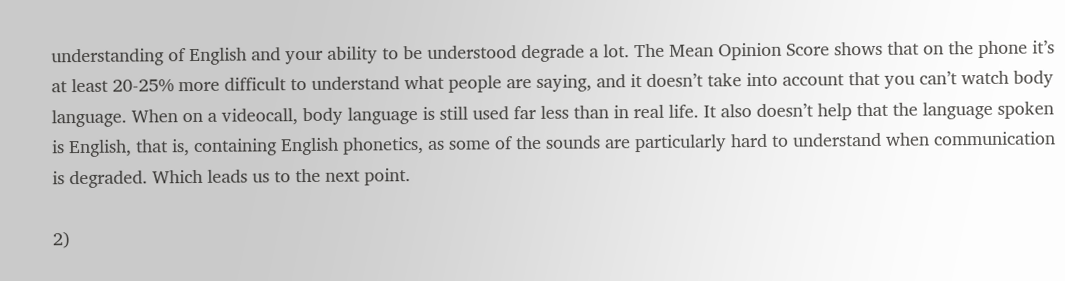understanding of English and your ability to be understood degrade a lot. The Mean Opinion Score shows that on the phone it’s at least 20-25% more difficult to understand what people are saying, and it doesn’t take into account that you can’t watch body language. When on a videocall, body language is still used far less than in real life. It also doesn’t help that the language spoken is English, that is, containing English phonetics, as some of the sounds are particularly hard to understand when communication is degraded. Which leads us to the next point.

2)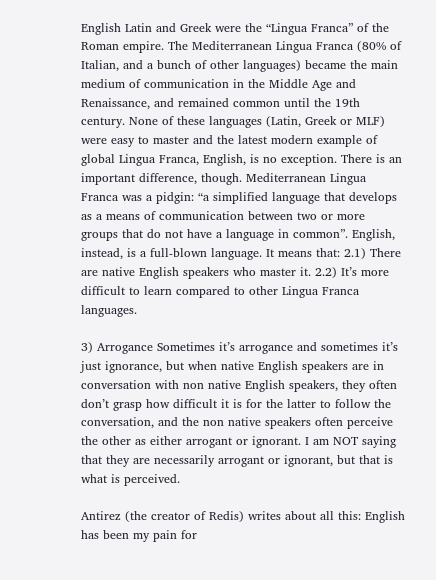English Latin and Greek were the “Lingua Franca” of the Roman empire. The Mediterranean Lingua Franca (80% of Italian, and a bunch of other languages) became the main medium of communication in the Middle Age and Renaissance, and remained common until the 19th century. None of these languages (Latin, Greek or MLF) were easy to master and the latest modern example of global Lingua Franca, English, is no exception. There is an important difference, though. Mediterranean Lingua Franca was a pidgin: “a simplified language that develops as a means of communication between two or more groups that do not have a language in common”. English, instead, is a full-blown language. It means that: 2.1) There are native English speakers who master it. 2.2) It’s more difficult to learn compared to other Lingua Franca languages.

3) Arrogance Sometimes it’s arrogance and sometimes it’s just ignorance, but when native English speakers are in conversation with non native English speakers, they often don’t grasp how difficult it is for the latter to follow the conversation, and the non native speakers often perceive the other as either arrogant or ignorant. I am NOT saying that they are necessarily arrogant or ignorant, but that is what is perceived.

Antirez (the creator of Redis) writes about all this: English has been my pain for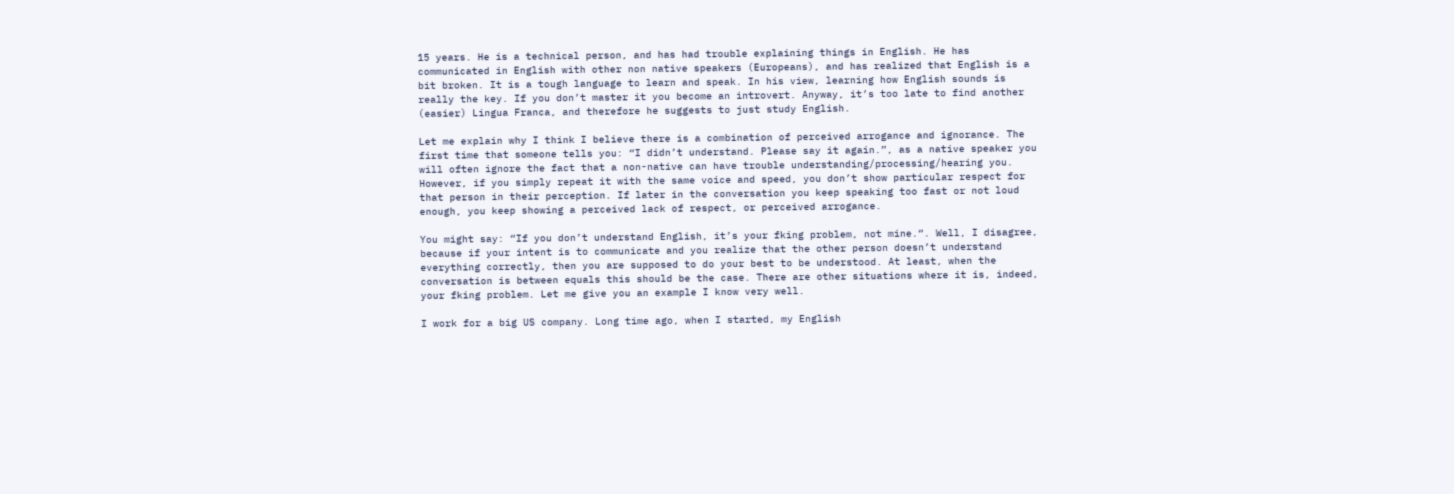15 years. He is a technical person, and has had trouble explaining things in English. He has communicated in English with other non native speakers (Europeans), and has realized that English is a bit broken. It is a tough language to learn and speak. In his view, learning how English sounds is really the key. If you don’t master it you become an introvert. Anyway, it’s too late to find another (easier) Lingua Franca, and therefore he suggests to just study English.

Let me explain why I think I believe there is a combination of perceived arrogance and ignorance. The first time that someone tells you: “I didn’t understand. Please say it again.”, as a native speaker you will often ignore the fact that a non-native can have trouble understanding/processing/hearing you. However, if you simply repeat it with the same voice and speed, you don’t show particular respect for that person in their perception. If later in the conversation you keep speaking too fast or not loud enough, you keep showing a perceived lack of respect, or perceived arrogance.

You might say: “If you don’t understand English, it’s your fking problem, not mine.“. Well, I disagree, because if your intent is to communicate and you realize that the other person doesn’t understand everything correctly, then you are supposed to do your best to be understood. At least, when the conversation is between equals this should be the case. There are other situations where it is, indeed, your fking problem. Let me give you an example I know very well.

I work for a big US company. Long time ago, when I started, my English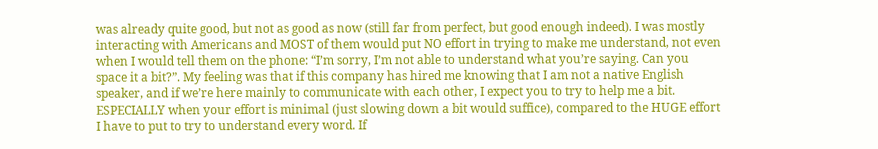was already quite good, but not as good as now (still far from perfect, but good enough indeed). I was mostly interacting with Americans and MOST of them would put NO effort in trying to make me understand, not even when I would tell them on the phone: “I’m sorry, I’m not able to understand what you’re saying. Can you space it a bit?”. My feeling was that if this company has hired me knowing that I am not a native English speaker, and if we’re here mainly to communicate with each other, I expect you to try to help me a bit. ESPECIALLY when your effort is minimal (just slowing down a bit would suffice), compared to the HUGE effort I have to put to try to understand every word. If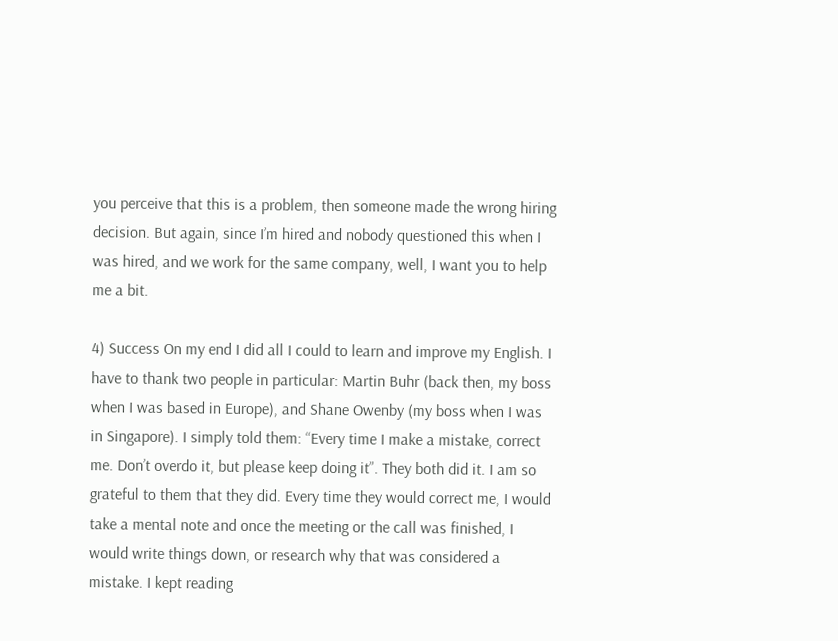you perceive that this is a problem, then someone made the wrong hiring decision. But again, since I’m hired and nobody questioned this when I was hired, and we work for the same company, well, I want you to help me a bit.

4) Success On my end I did all I could to learn and improve my English. I have to thank two people in particular: Martin Buhr (back then, my boss when I was based in Europe), and Shane Owenby (my boss when I was in Singapore). I simply told them: “Every time I make a mistake, correct me. Don’t overdo it, but please keep doing it”. They both did it. I am so grateful to them that they did. Every time they would correct me, I would take a mental note and once the meeting or the call was finished, I would write things down, or research why that was considered a mistake. I kept reading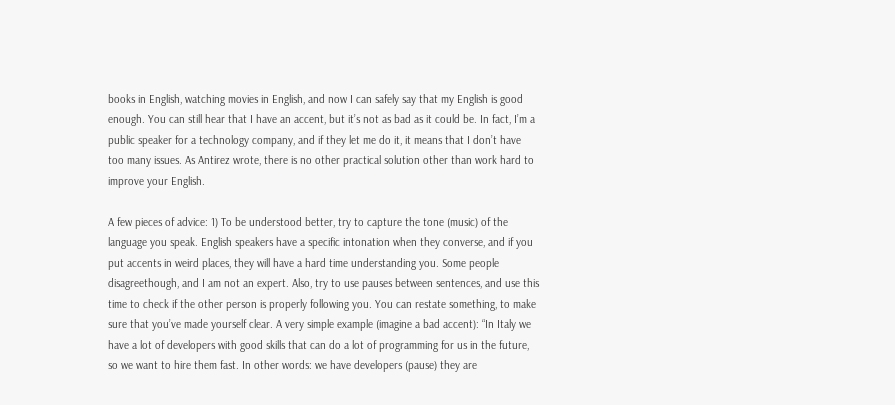books in English, watching movies in English, and now I can safely say that my English is good enough. You can still hear that I have an accent, but it’s not as bad as it could be. In fact, I’m a public speaker for a technology company, and if they let me do it, it means that I don’t have too many issues. As Antirez wrote, there is no other practical solution other than work hard to improve your English.

A few pieces of advice: 1) To be understood better, try to capture the tone (music) of the language you speak. English speakers have a specific intonation when they converse, and if you put accents in weird places, they will have a hard time understanding you. Some people disagreethough, and I am not an expert. Also, try to use pauses between sentences, and use this time to check if the other person is properly following you. You can restate something, to make sure that you’ve made yourself clear. A very simple example (imagine a bad accent): “In Italy we have a lot of developers with good skills that can do a lot of programming for us in the future, so we want to hire them fast. In other words: we have developers (pause) they are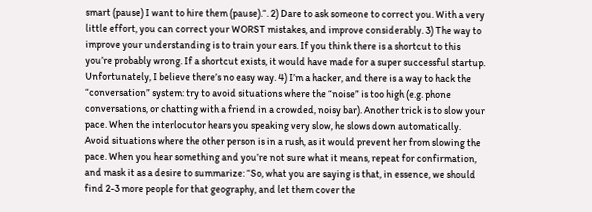smart (pause) I want to hire them (pause).“. 2) Dare to ask someone to correct you. With a very little effort, you can correct your WORST mistakes, and improve considerably. 3) The way to improve your understanding is to train your ears. If you think there is a shortcut to this you’re probably wrong. If a shortcut exists, it would have made for a super successful startup. Unfortunately, I believe there’s no easy way. 4) I’m a hacker, and there is a way to hack the “conversation” system: try to avoid situations where the “noise” is too high (e.g. phone conversations, or chatting with a friend in a crowded, noisy bar). Another trick is to slow your pace. When the interlocutor hears you speaking very slow, he slows down automatically. Avoid situations where the other person is in a rush, as it would prevent her from slowing the pace. When you hear something and you’re not sure what it means, repeat for confirmation, and mask it as a desire to summarize: “So, what you are saying is that, in essence, we should find 2-3 more people for that geography, and let them cover the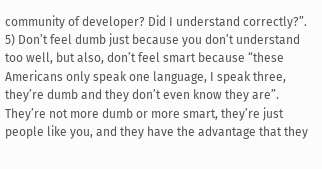community of developer? Did I understand correctly?”. 5) Don’t feel dumb just because you don’t understand too well, but also, don’t feel smart because “these Americans only speak one language, I speak three, they’re dumb and they don’t even know they are”. They’re not more dumb or more smart, they’re just people like you, and they have the advantage that they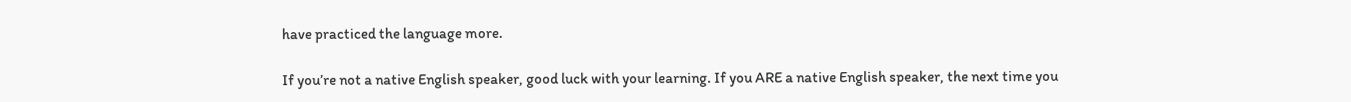have practiced the language more.

If you’re not a native English speaker, good luck with your learning. If you ARE a native English speaker, the next time you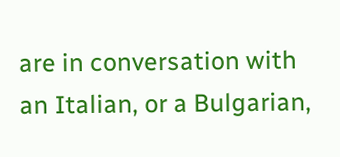are in conversation with an Italian, or a Bulgarian,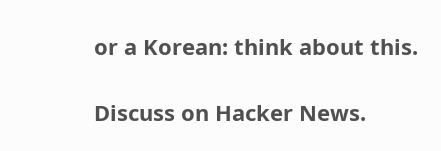or a Korean: think about this.

Discuss on Hacker News.